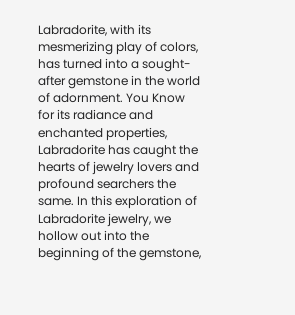Labradorite, with its mesmerizing play of colors, has turned into a sought-after gemstone in the world of adornment. You Know for its radiance and enchanted properties, Labradorite has caught the hearts of jewelry lovers and profound searchers the same. In this exploration of Labradorite jewelry, we hollow out into the beginning of the gemstone,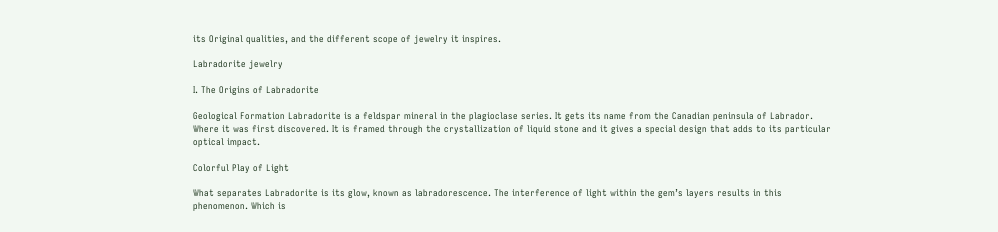its Original qualities, and the different scope of jewelry it inspires.

Labradorite jewelry

I. The Origins of Labradorite

Geological Formation Labradorite is a feldspar mineral in the plagioclase series. It gets its name from the Canadian peninsula of Labrador. Where it was first discovered. It is framed through the crystallization of liquid stone and it gives a special design that adds to its particular optical impact.

Colorful Play of Light

What separates Labradorite is its glow, known as labradorescence. The interference of light within the gem’s layers results in this phenomenon. Which is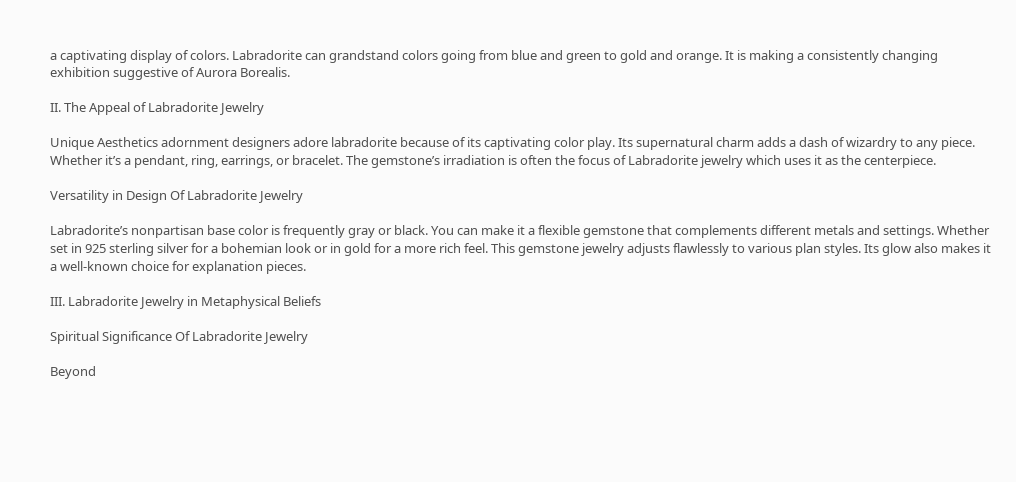a captivating display of colors. Labradorite can grandstand colors going from blue and green to gold and orange. It is making a consistently changing exhibition suggestive of Aurora Borealis.

II. The Appeal of Labradorite Jewelry

Unique Aesthetics adornment designers adore labradorite because of its captivating color play. Its supernatural charm adds a dash of wizardry to any piece. Whether it’s a pendant, ring, earrings, or bracelet. The gemstone’s irradiation is often the focus of Labradorite jewelry which uses it as the centerpiece.

Versatility in Design Of Labradorite Jewelry

Labradorite’s nonpartisan base color is frequently gray or black. You can make it a flexible gemstone that complements different metals and settings. Whether set in 925 sterling silver for a bohemian look or in gold for a more rich feel. This gemstone jewelry adjusts flawlessly to various plan styles. Its glow also makes it a well-known choice for explanation pieces.

III. Labradorite Jewelry in Metaphysical Beliefs

Spiritual Significance Of Labradorite Jewelry

Beyond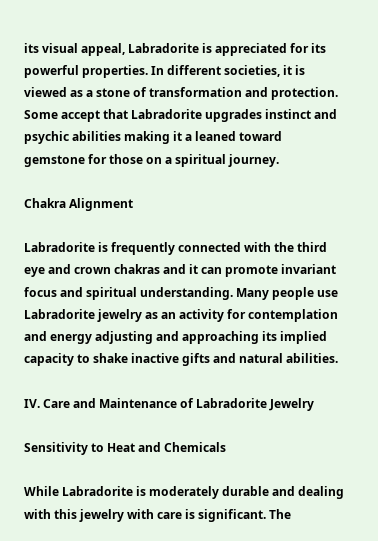its visual appeal, Labradorite is appreciated for its powerful properties. In different societies, it is viewed as a stone of transformation and protection. Some accept that Labradorite upgrades instinct and psychic abilities making it a leaned toward gemstone for those on a spiritual journey.

Chakra Alignment

Labradorite is frequently connected with the third eye and crown chakras and it can promote invariant focus and spiritual understanding. Many people use Labradorite jewelry as an activity for contemplation and energy adjusting and approaching its implied capacity to shake inactive gifts and natural abilities.

IV. Care and Maintenance of Labradorite Jewelry

Sensitivity to Heat and Chemicals

While Labradorite is moderately durable and dealing with this jewelry with care is significant. The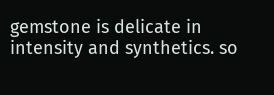gemstone is delicate in intensity and synthetics. so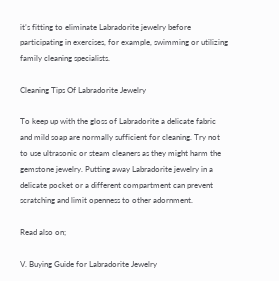it’s fitting to eliminate Labradorite jewelry before participating in exercises, for example, swimming or utilizing family cleaning specialists.

Cleaning Tips Of Labradorite Jewelry

To keep up with the gloss of Labradorite a delicate fabric and mild soap are normally sufficient for cleaning. Try not to use ultrasonic or steam cleaners as they might harm the gemstone jewelry. Putting away Labradorite jewelry in a delicate pocket or a different compartment can prevent scratching and limit openness to other adornment.

Read also on;

V. Buying Guide for Labradorite Jewelry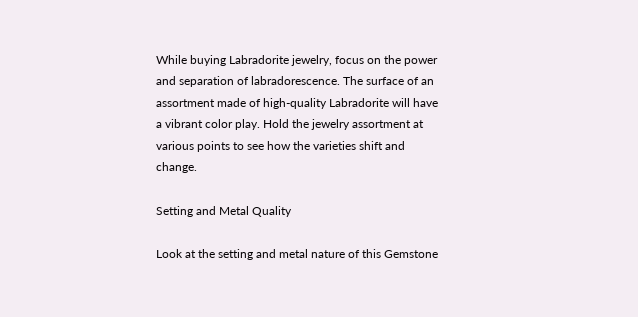While buying Labradorite jewelry, focus on the power and separation of labradorescence. The surface of an assortment made of high-quality Labradorite will have a vibrant color play. Hold the jewelry assortment at various points to see how the varieties shift and change.

Setting and Metal Quality

Look at the setting and metal nature of this Gemstone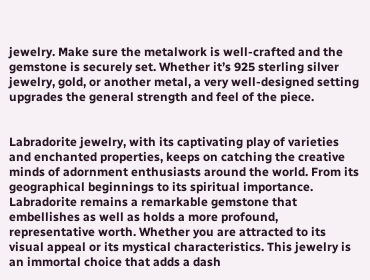jewelry. Make sure the metalwork is well-crafted and the gemstone is securely set. Whether it’s 925 sterling silver jewelry, gold, or another metal, a very well-designed setting upgrades the general strength and feel of the piece.


Labradorite jewelry, with its captivating play of varieties and enchanted properties, keeps on catching the creative minds of adornment enthusiasts around the world. From its geographical beginnings to its spiritual importance. Labradorite remains a remarkable gemstone that embellishes as well as holds a more profound, representative worth. Whether you are attracted to its visual appeal or its mystical characteristics. This jewelry is an immortal choice that adds a dash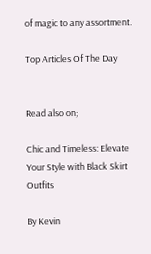of magic to any assortment.

Top Articles Of The Day


Read also on;

Chic and Timeless: Elevate Your Style with Black Skirt Outfits

By Kevin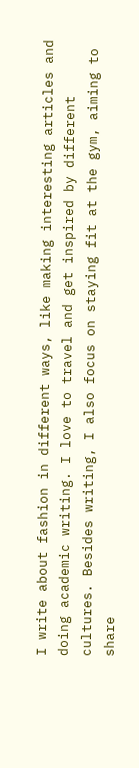I write about fashion in different ways, like making interesting articles and doing academic writing. I love to travel and get inspired by different cultures. Besides writing, I also focus on staying fit at the gym, aiming to share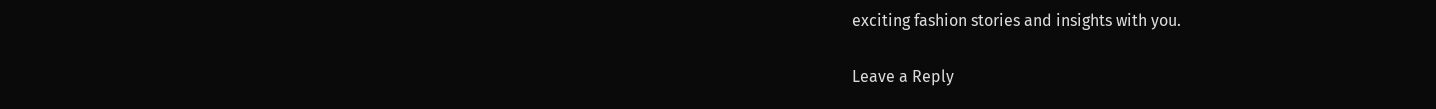exciting fashion stories and insights with you.

Leave a Reply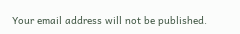Your email address will not be published.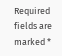Required fields are marked *